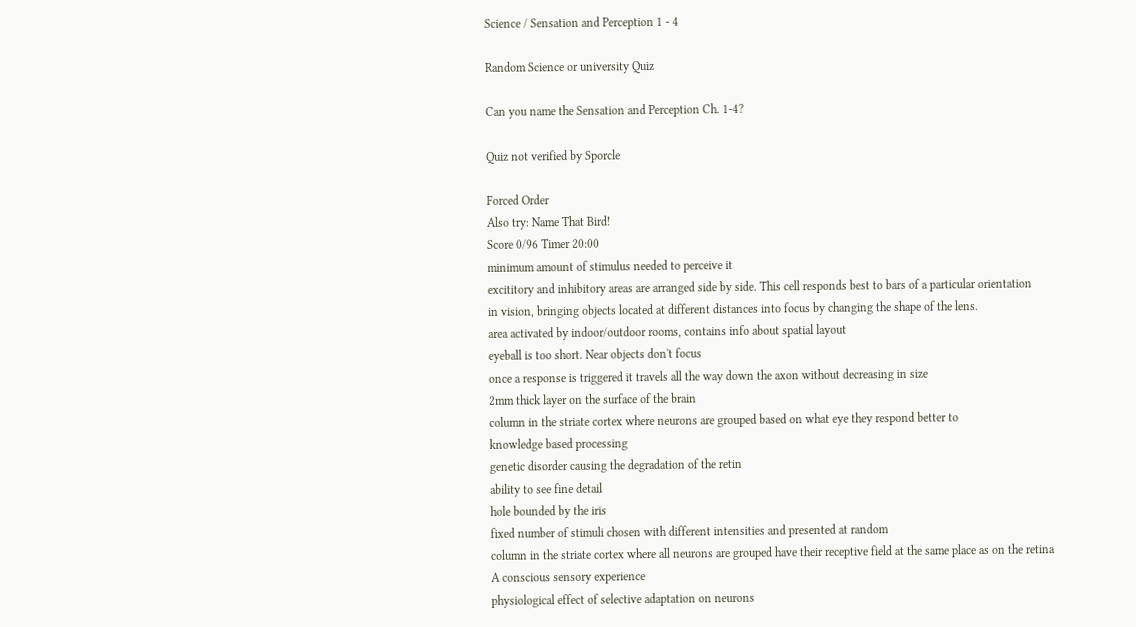Science / Sensation and Perception 1 - 4

Random Science or university Quiz

Can you name the Sensation and Perception Ch. 1-4?

Quiz not verified by Sporcle

Forced Order
Also try: Name That Bird!
Score 0/96 Timer 20:00
minimum amount of stimulus needed to perceive it
excititory and inhibitory areas are arranged side by side. This cell responds best to bars of a particular orientation
in vision, bringing objects located at different distances into focus by changing the shape of the lens.
area activated by indoor/outdoor rooms, contains info about spatial layout
eyeball is too short. Near objects don't focus
once a response is triggered it travels all the way down the axon without decreasing in size
2mm thick layer on the surface of the brain
column in the striate cortex where neurons are grouped based on what eye they respond better to
knowledge based processing
genetic disorder causing the degradation of the retin
ability to see fine detail
hole bounded by the iris
fixed number of stimuli chosen with different intensities and presented at random
column in the striate cortex where all neurons are grouped have their receptive field at the same place as on the retina
A conscious sensory experience
physiological effect of selective adaptation on neurons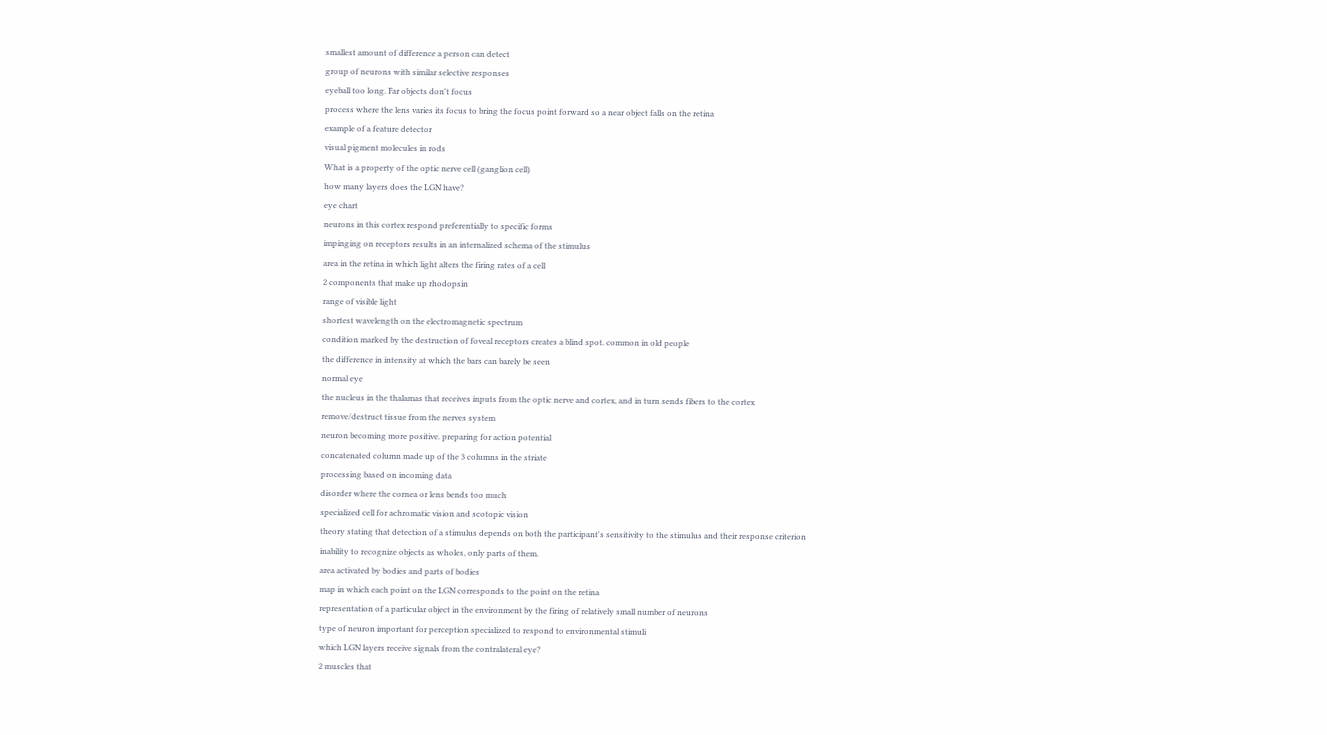smallest amount of difference a person can detect
group of neurons with similar selective responses
eyeball too long. Far objects don't focus
process where the lens varies its focus to bring the focus point forward so a near object falls on the retina
example of a feature detector
visual pigment molecules in rods
What is a property of the optic nerve cell (ganglion cell)
how many layers does the LGN have?
eye chart
neurons in this cortex respond preferentially to specific forms
impinging on receptors results in an internalized schema of the stimulus
area in the retina in which light alters the firing rates of a cell
2 components that make up rhodopsin
range of visible light
shortest wavelength on the electromagnetic spectrum
condition marked by the destruction of foveal receptors creates a blind spot. common in old people
the difference in intensity at which the bars can barely be seen
normal eye
the nucleus in the thalamas that receives inputs from the optic nerve and cortex, and in turn sends fibers to the cortex
remove/destruct tissue from the nerves system
neuron becoming more positive. preparing for action potential
concatenated column made up of the 3 columns in the striate
processing based on incoming data
disorder where the cornea or lens bends too much
specialized cell for achromatic vision and scotopic vision
theory stating that detection of a stimulus depends on both the participant's sensitivity to the stimulus and their response criterion
inability to recognize objects as wholes, only parts of them.
area activated by bodies and parts of bodies
map in which each point on the LGN corresponds to the point on the retina
representation of a particular object in the environment by the firing of relatively small number of neurons
type of neuron important for perception specialized to respond to environmental stimuli
which LGN layers receive signals from the contralateral eye?
2 muscles that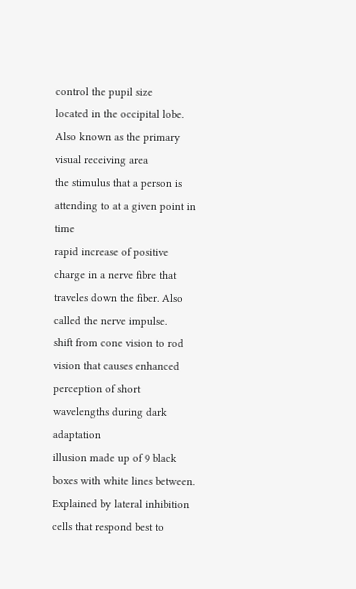control the pupil size
located in the occipital lobe. Also known as the primary visual receiving area
the stimulus that a person is attending to at a given point in time
rapid increase of positive charge in a nerve fibre that traveles down the fiber. Also called the nerve impulse.
shift from cone vision to rod vision that causes enhanced perception of short wavelengths during dark adaptation
illusion made up of 9 black boxes with white lines between. Explained by lateral inhibition
cells that respond best to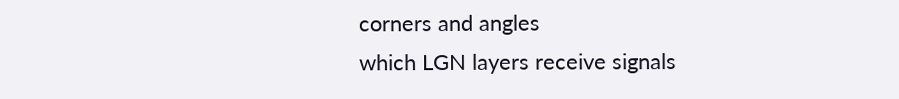corners and angles
which LGN layers receive signals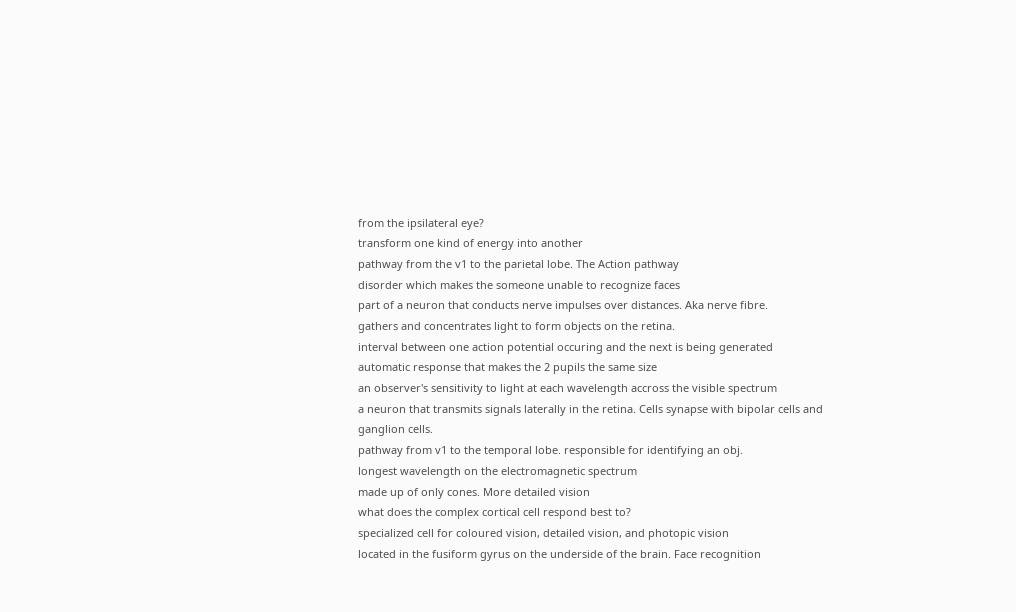from the ipsilateral eye?
transform one kind of energy into another
pathway from the v1 to the parietal lobe. The Action pathway
disorder which makes the someone unable to recognize faces
part of a neuron that conducts nerve impulses over distances. Aka nerve fibre.
gathers and concentrates light to form objects on the retina.
interval between one action potential occuring and the next is being generated
automatic response that makes the 2 pupils the same size
an observer's sensitivity to light at each wavelength accross the visible spectrum
a neuron that transmits signals laterally in the retina. Cells synapse with bipolar cells and ganglion cells.
pathway from v1 to the temporal lobe. responsible for identifying an obj.
longest wavelength on the electromagnetic spectrum
made up of only cones. More detailed vision
what does the complex cortical cell respond best to?
specialized cell for coloured vision, detailed vision, and photopic vision
located in the fusiform gyrus on the underside of the brain. Face recognition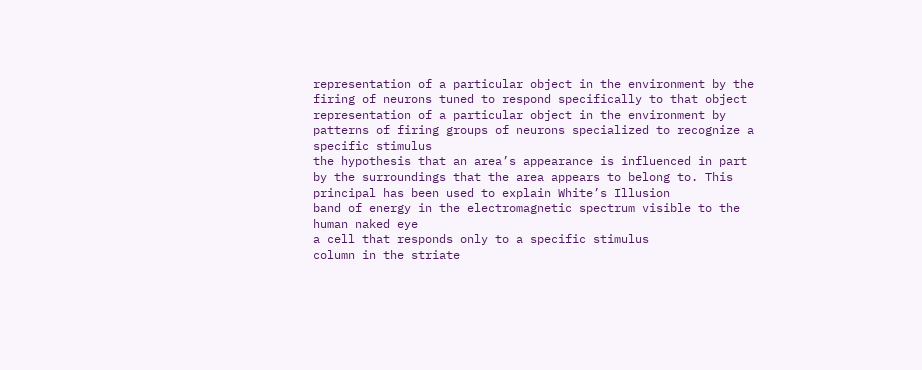representation of a particular object in the environment by the firing of neurons tuned to respond specifically to that object
representation of a particular object in the environment by patterns of firing groups of neurons specialized to recognize a specific stimulus
the hypothesis that an area’s appearance is influenced in part by the surroundings that the area appears to belong to. This principal has been used to explain White’s Illusion
band of energy in the electromagnetic spectrum visible to the human naked eye
a cell that responds only to a specific stimulus
column in the striate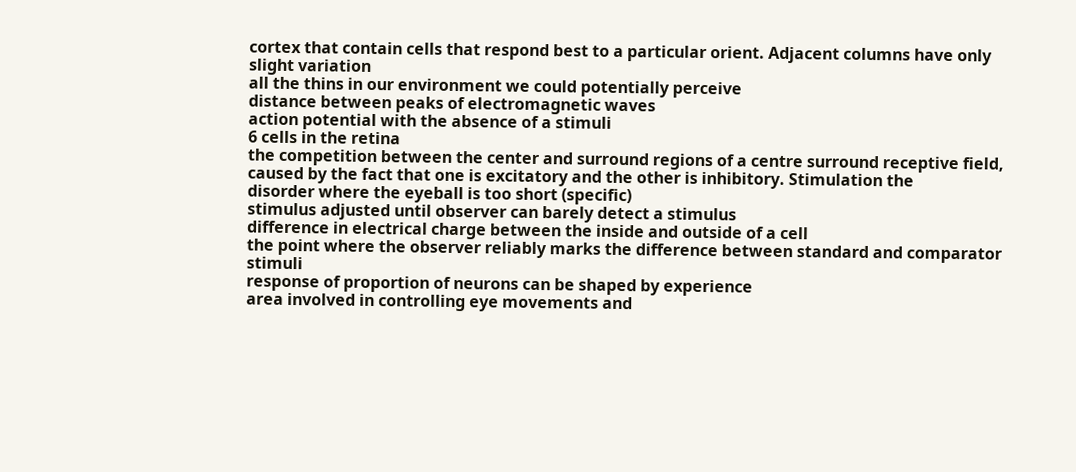cortex that contain cells that respond best to a particular orient. Adjacent columns have only slight variation
all the thins in our environment we could potentially perceive
distance between peaks of electromagnetic waves
action potential with the absence of a stimuli
6 cells in the retina
the competition between the center and surround regions of a centre surround receptive field, caused by the fact that one is excitatory and the other is inhibitory. Stimulation the
disorder where the eyeball is too short (specific)
stimulus adjusted until observer can barely detect a stimulus
difference in electrical charge between the inside and outside of a cell
the point where the observer reliably marks the difference between standard and comparator stimuli
response of proportion of neurons can be shaped by experience
area involved in controlling eye movements and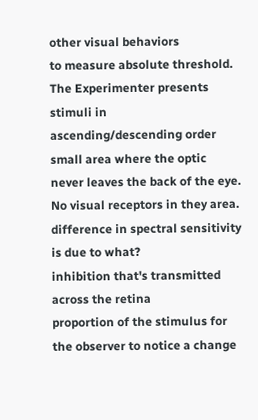other visual behaviors
to measure absolute threshold. The Experimenter presents stimuli in ascending/descending order
small area where the optic never leaves the back of the eye. No visual receptors in they area.
difference in spectral sensitivity is due to what?
inhibition that's transmitted across the retina
proportion of the stimulus for the observer to notice a change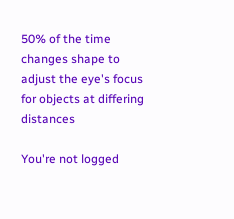50% of the time
changes shape to adjust the eye's focus for objects at differing distances

You're not logged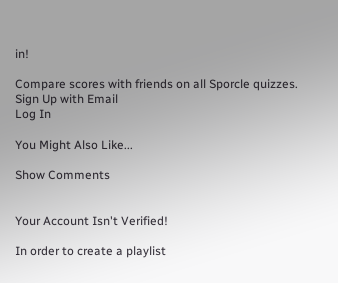in!

Compare scores with friends on all Sporcle quizzes.
Sign Up with Email
Log In

You Might Also Like...

Show Comments


Your Account Isn't Verified!

In order to create a playlist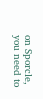on Sporcle, you need to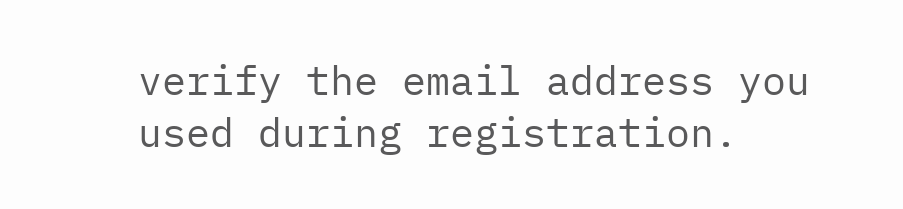verify the email address you used during registration.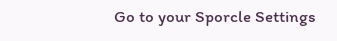Go to your Sporcle Settings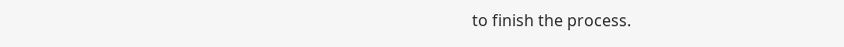to finish the process.